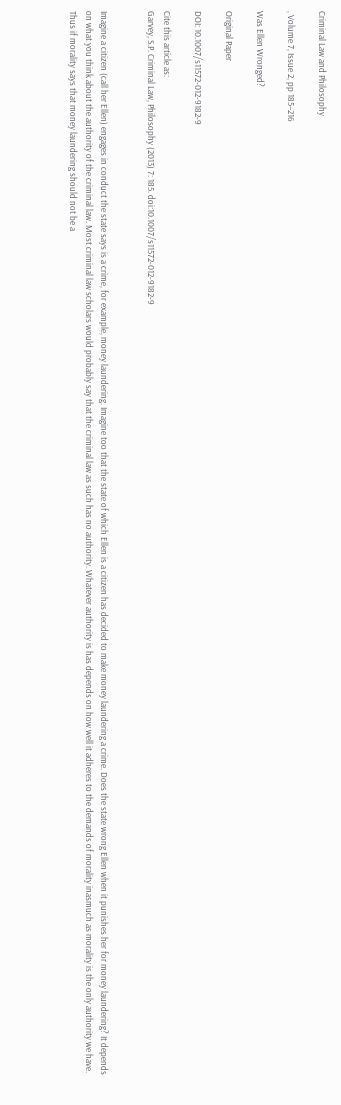Criminal Law and Philosophy

, Volume 7, Issue 2, pp 185–216

Was Ellen Wronged?

Original Paper

DOI: 10.1007/s11572-012-9182-9

Cite this article as:
Garvey, S.P. Criminal Law, Philosophy (2013) 7: 185. doi:10.1007/s11572-012-9182-9


Imagine a citizen (call her Ellen) engages in conduct the state says is a crime, for example, money laundering. Imagine too that the state of which Ellen is a citizen has decided to make money laundering a crime. Does the state wrong Ellen when it punishes her for money laundering? It depends on what you think about the authority of the criminal law. Most criminal law scholars would probably say that the criminal law as such has no authority. Whatever authority is has depends on how well it adheres to the demands of morality inasmuch as morality is the only authority we have. Thus if morality says that money laundering should not be a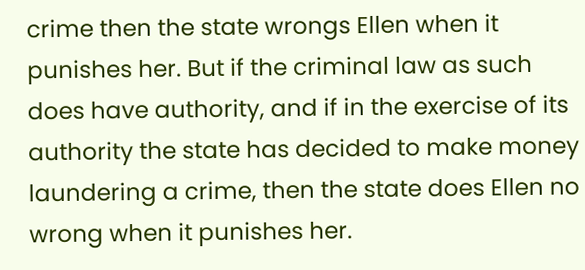crime then the state wrongs Ellen when it punishes her. But if the criminal law as such does have authority, and if in the exercise of its authority the state has decided to make money laundering a crime, then the state does Ellen no wrong when it punishes her.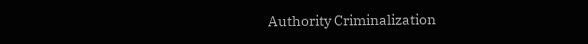Authority Criminalization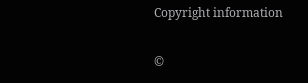Copyright information

©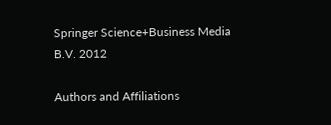Springer Science+Business Media B.V. 2012

Authors and Affiliations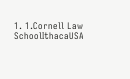1. 1.Cornell Law SchoolIthacaUSA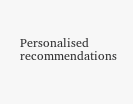Personalised recommendations